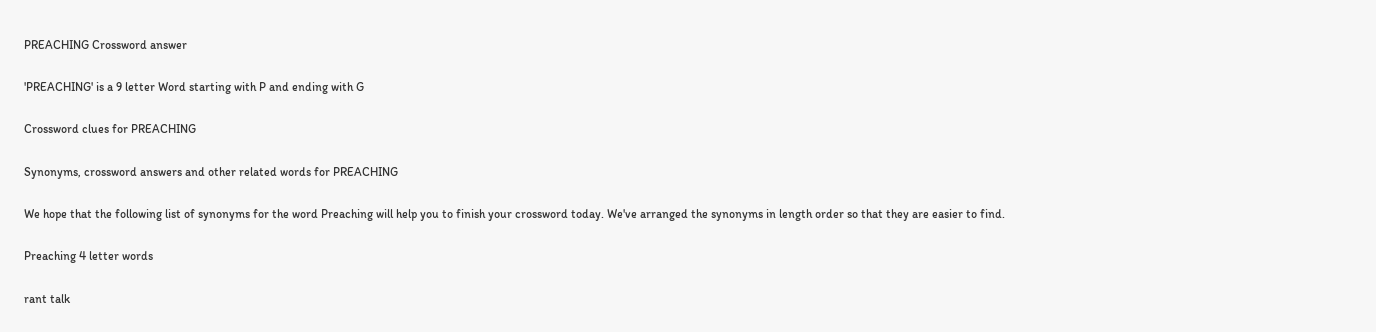PREACHING Crossword answer

'PREACHING' is a 9 letter Word starting with P and ending with G

Crossword clues for PREACHING

Synonyms, crossword answers and other related words for PREACHING

We hope that the following list of synonyms for the word Preaching will help you to finish your crossword today. We've arranged the synonyms in length order so that they are easier to find.

Preaching 4 letter words

rant talk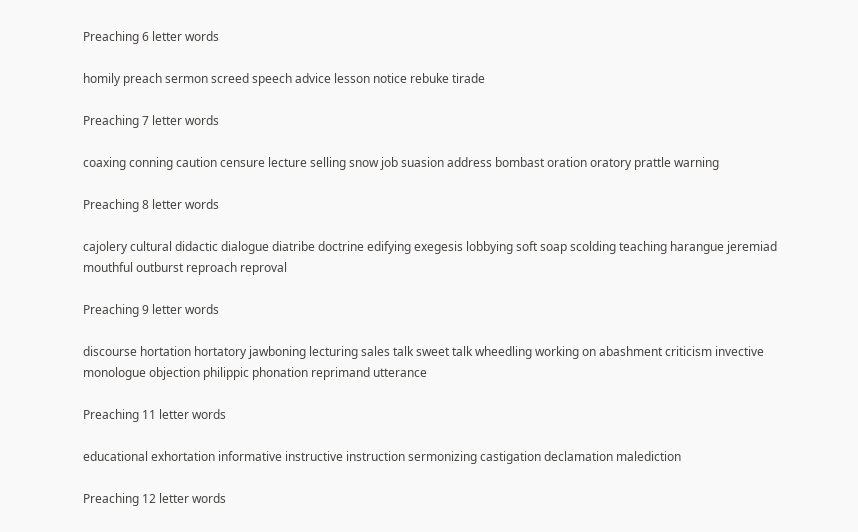Preaching 6 letter words

homily preach sermon screed speech advice lesson notice rebuke tirade

Preaching 7 letter words

coaxing conning caution censure lecture selling snow job suasion address bombast oration oratory prattle warning

Preaching 8 letter words

cajolery cultural didactic dialogue diatribe doctrine edifying exegesis lobbying soft soap scolding teaching harangue jeremiad mouthful outburst reproach reproval

Preaching 9 letter words

discourse hortation hortatory jawboning lecturing sales talk sweet talk wheedling working on abashment criticism invective monologue objection philippic phonation reprimand utterance

Preaching 11 letter words

educational exhortation informative instructive instruction sermonizing castigation declamation malediction

Preaching 12 letter words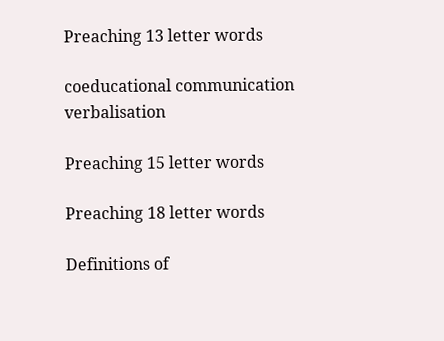Preaching 13 letter words

coeducational communication verbalisation

Preaching 15 letter words

Preaching 18 letter words

Definitions of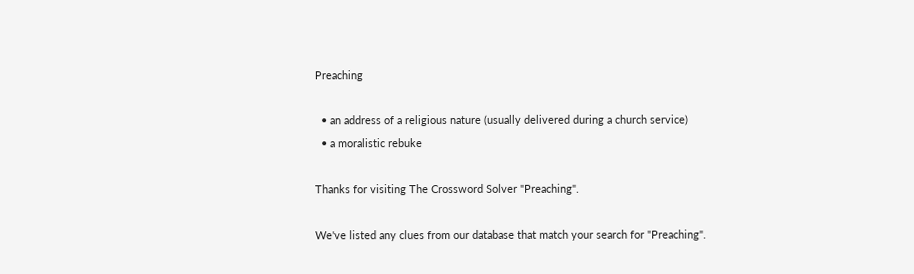Preaching

  • an address of a religious nature (usually delivered during a church service)
  • a moralistic rebuke

Thanks for visiting The Crossword Solver "Preaching".

We've listed any clues from our database that match your search for "Preaching".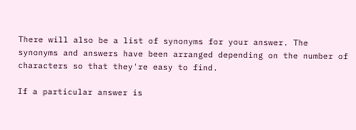There will also be a list of synonyms for your answer. The synonyms and answers have been arranged depending on the number of characters so that they're easy to find.

If a particular answer is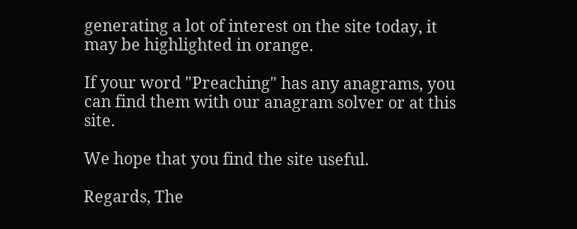generating a lot of interest on the site today, it may be highlighted in orange.

If your word "Preaching" has any anagrams, you can find them with our anagram solver or at this site.

We hope that you find the site useful.

Regards, The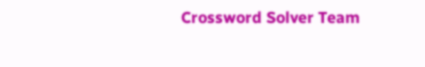Crossword Solver Team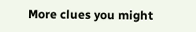More clues you might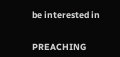be interested in


PREACHING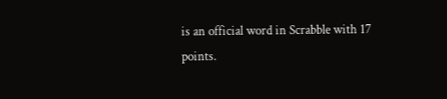is an official word in Scrabble with 17 points.